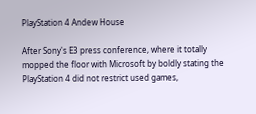PlayStation 4 Andew House

After Sony's E3 press conference, where it totally mopped the floor with Microsoft by boldly stating the PlayStation 4 did not restrict used games,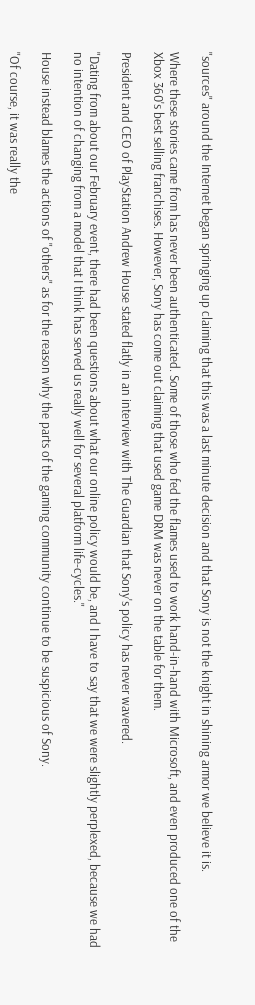"sources" around the Internet began springing up claiming that this was a last minute decision and that Sony is not the knight in shining armor we believe it is.

Where these stories came from has never been authenticated. Some of those who fed the flames used to work hand-in-hand with Microsoft, and even produced one of the Xbox 360's best selling franchises. However, Sony has come out claiming that used game DRM was never on the table for them.

President and CEO of PlayStation Andrew House stated flatly in an interview with The Guardian that Sony's policy has never wavered.

"Dating from about our February event, there had been questions about what our online policy would be, and I have to say that we were slightly perplexed, because we had no intention of changing from a model that I think has served us really well for several platform life-cycles."

House instead blames the actions of "others" as for the reason why the parts of the gaming community continue to be suspicious of Sony.

"Of course, it was really the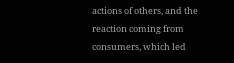actions of others, and the reaction coming from consumers, which led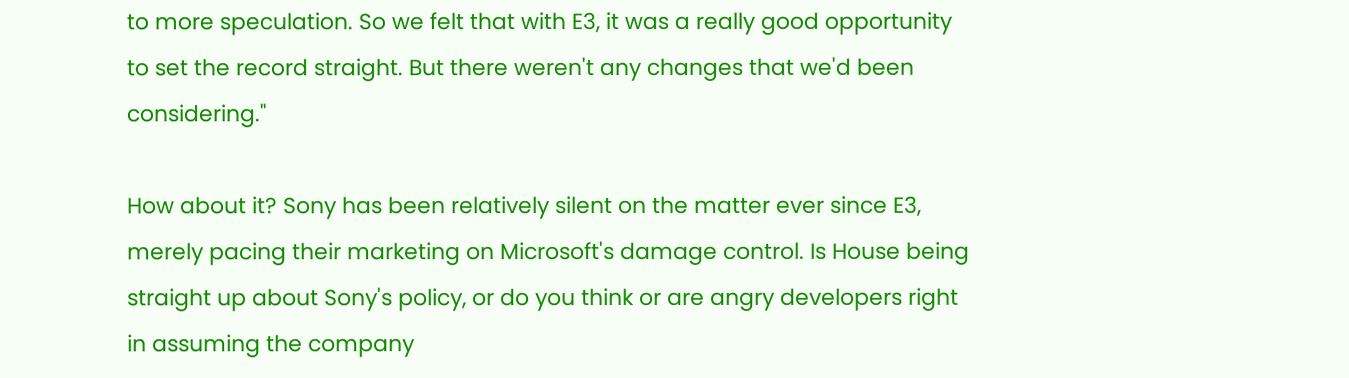to more speculation. So we felt that with E3, it was a really good opportunity to set the record straight. But there weren't any changes that we'd been considering."

How about it? Sony has been relatively silent on the matter ever since E3, merely pacing their marketing on Microsoft's damage control. Is House being straight up about Sony's policy, or do you think or are angry developers right in assuming the company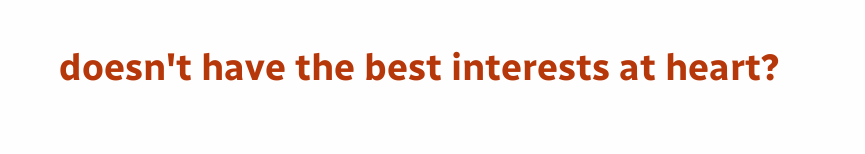doesn't have the best interests at heart?